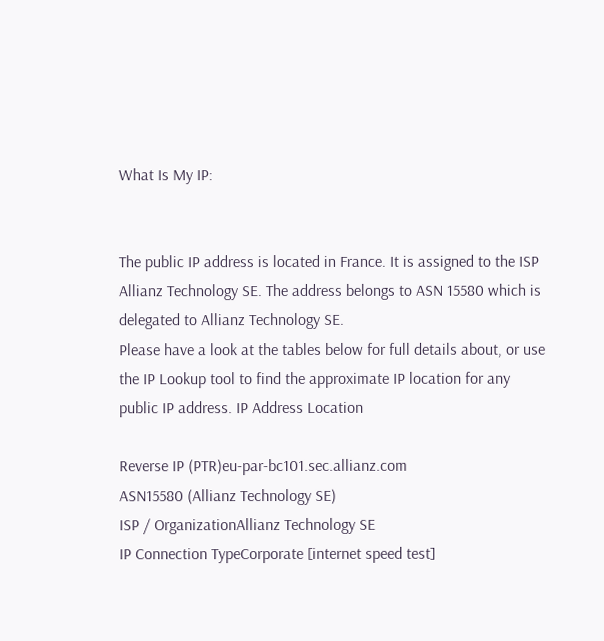What Is My IP:


The public IP address is located in France. It is assigned to the ISP Allianz Technology SE. The address belongs to ASN 15580 which is delegated to Allianz Technology SE.
Please have a look at the tables below for full details about, or use the IP Lookup tool to find the approximate IP location for any public IP address. IP Address Location

Reverse IP (PTR)eu-par-bc101.sec.allianz.com
ASN15580 (Allianz Technology SE)
ISP / OrganizationAllianz Technology SE
IP Connection TypeCorporate [internet speed test]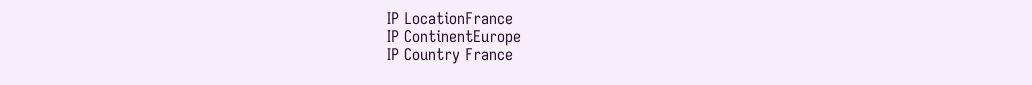IP LocationFrance
IP ContinentEurope
IP Country France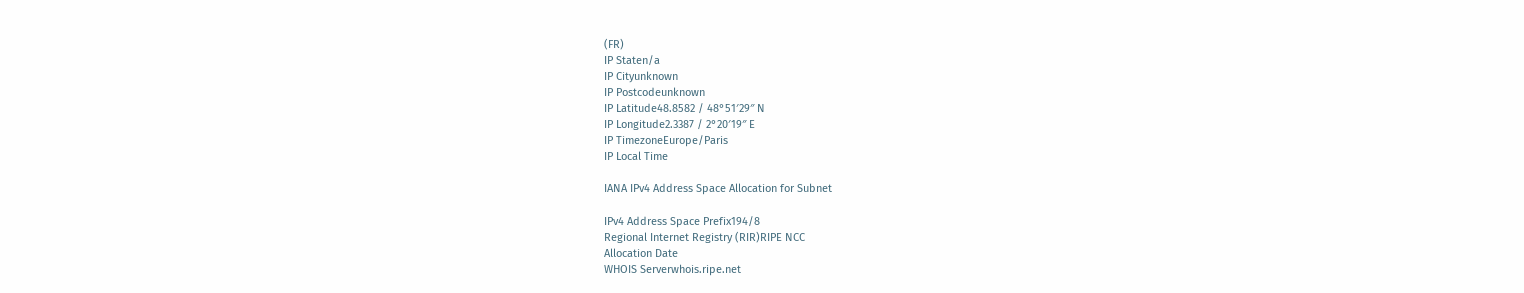(FR)
IP Staten/a
IP Cityunknown
IP Postcodeunknown
IP Latitude48.8582 / 48°51′29″ N
IP Longitude2.3387 / 2°20′19″ E
IP TimezoneEurope/Paris
IP Local Time

IANA IPv4 Address Space Allocation for Subnet

IPv4 Address Space Prefix194/8
Regional Internet Registry (RIR)RIPE NCC
Allocation Date
WHOIS Serverwhois.ripe.net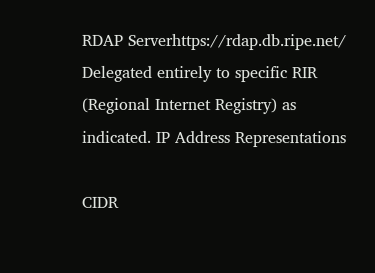RDAP Serverhttps://rdap.db.ripe.net/
Delegated entirely to specific RIR (Regional Internet Registry) as indicated. IP Address Representations

CIDR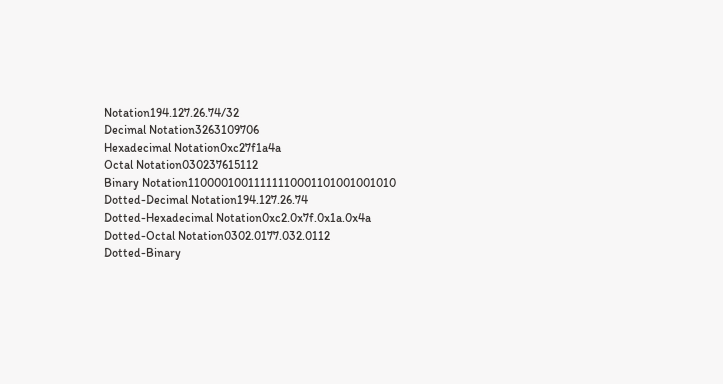Notation194.127.26.74/32
Decimal Notation3263109706
Hexadecimal Notation0xc27f1a4a
Octal Notation030237615112
Binary Notation11000010011111110001101001001010
Dotted-Decimal Notation194.127.26.74
Dotted-Hexadecimal Notation0xc2.0x7f.0x1a.0x4a
Dotted-Octal Notation0302.0177.032.0112
Dotted-Binary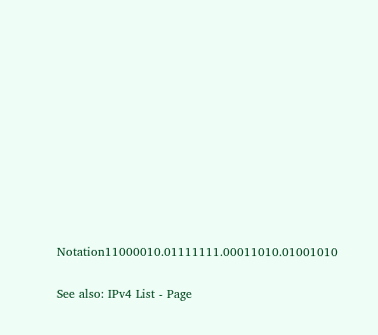Notation11000010.01111111.00011010.01001010

See also: IPv4 List - Page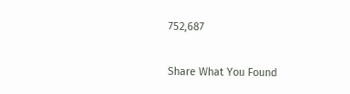752,687

Share What You Found